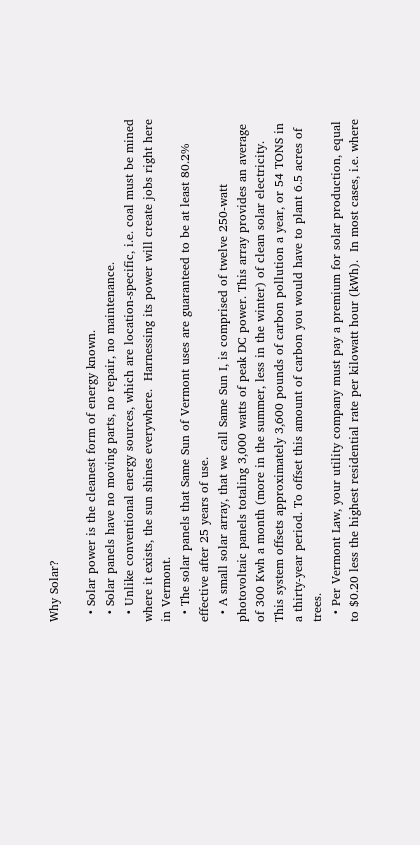Why Solar?

  • Solar power is the cleanest form of energy known.
  • Solar panels have no moving parts, no repair, no maintenance.
  • Unlike conventional energy sources, which are location-specific, i.e. coal must be mined where it exists, the sun shines everywhere.  Harnessing its power will create jobs right here in Vermont.
  • The solar panels that Same Sun of Vermont uses are guaranteed to be at least 80.2% effective after 25 years of use.
  • A small solar array, that we call Same Sun I, is comprised of twelve 250-watt photovoltaic panels totaling 3,000 watts of peak DC power. This array provides an average of 300 Kwh a month (more in the summer, less in the winter) of clean solar electricity. This system offsets approximately 3,600 pounds of carbon pollution a year, or 54 TONS in a thirty-year period. To offset this amount of carbon you would have to plant 6.5 acres of trees.
  • Per Vermont Law, your utility company must pay a premium for solar production, equal to $0.20 less the highest residential rate per kilowatt hour (kWh).  In most cases, i.e. where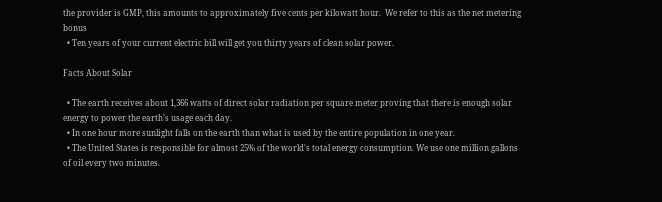the provider is GMP, this amounts to approximately five cents per kilowatt hour.  We refer to this as the net metering bonus
  • Ten years of your current electric bill will get you thirty years of clean solar power.

Facts About Solar

  • The earth receives about 1,366 watts of direct solar radiation per square meter proving that there is enough solar energy to power the earth’s usage each day.
  • In one hour more sunlight falls on the earth than what is used by the entire population in one year.
  • The United States is responsible for almost 25% of the world's total energy consumption. We use one million gallons of oil every two minutes.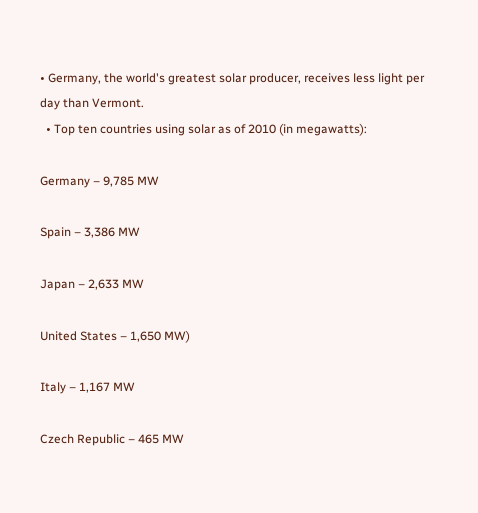• Germany, the world's greatest solar producer, receives less light per day than Vermont.
  • Top ten countries using solar as of 2010 (in megawatts):

Germany – 9,785 MW

Spain – 3,386 MW

Japan – 2,633 MW

United States – 1,650 MW)

Italy – 1,167 MW

Czech Republic – 465 MW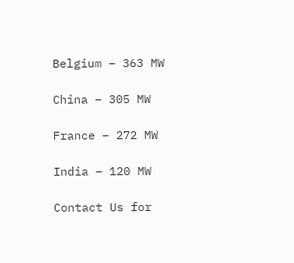Belgium – 363 MW

China – 305 MW

France – 272 MW

India – 120 MW

Contact Us for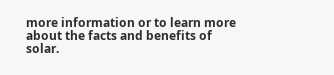more information or to learn more about the facts and benefits of solar.